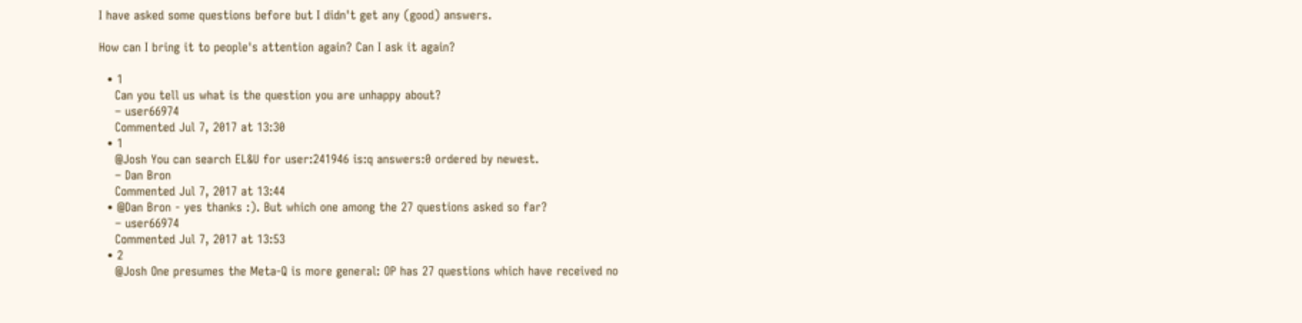I have asked some questions before but I didn't get any (good) answers.

How can I bring it to people's attention again? Can I ask it again?

  • 1
    Can you tell us what is the question you are unhappy about?
    – user66974
    Commented Jul 7, 2017 at 13:30
  • 1
    @Josh You can search EL&U for user:241946 is:q answers:0 ordered by newest.
    – Dan Bron
    Commented Jul 7, 2017 at 13:44
  • @Dan Bron - yes thanks :). But which one among the 27 questions asked so far?
    – user66974
    Commented Jul 7, 2017 at 13:53
  • 2
    @Josh One presumes the Meta-Q is more general: OP has 27 questions which have received no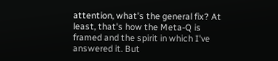attention, what's the general fix? At least, that's how the Meta-Q is framed and the spirit in which I've answered it. But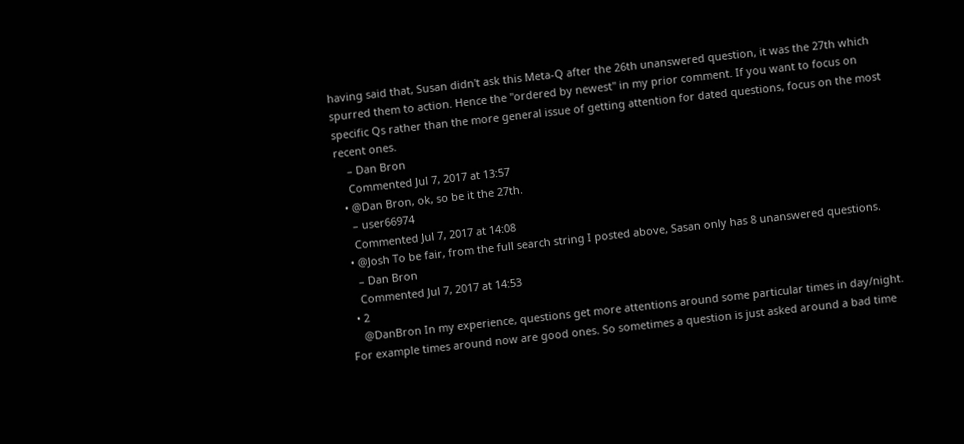having said that, Susan didn't ask this Meta-Q after the 26th unanswered question, it was the 27th which spurred them to action. Hence the "ordered by newest" in my prior comment. If you want to focus on specific Qs rather than the more general issue of getting attention for dated questions, focus on the most recent ones.
    – Dan Bron
    Commented Jul 7, 2017 at 13:57
  • @Dan Bron, ok, so be it the 27th.
    – user66974
    Commented Jul 7, 2017 at 14:08
  • @Josh To be fair, from the full search string I posted above, Sasan only has 8 unanswered questions.
    – Dan Bron
    Commented Jul 7, 2017 at 14:53
  • 2
    @DanBron In my experience, questions get more attentions around some particular times in day/night. For example times around now are good ones. So sometimes a question is just asked around a bad time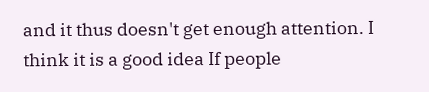and it thus doesn't get enough attention. I think it is a good idea If people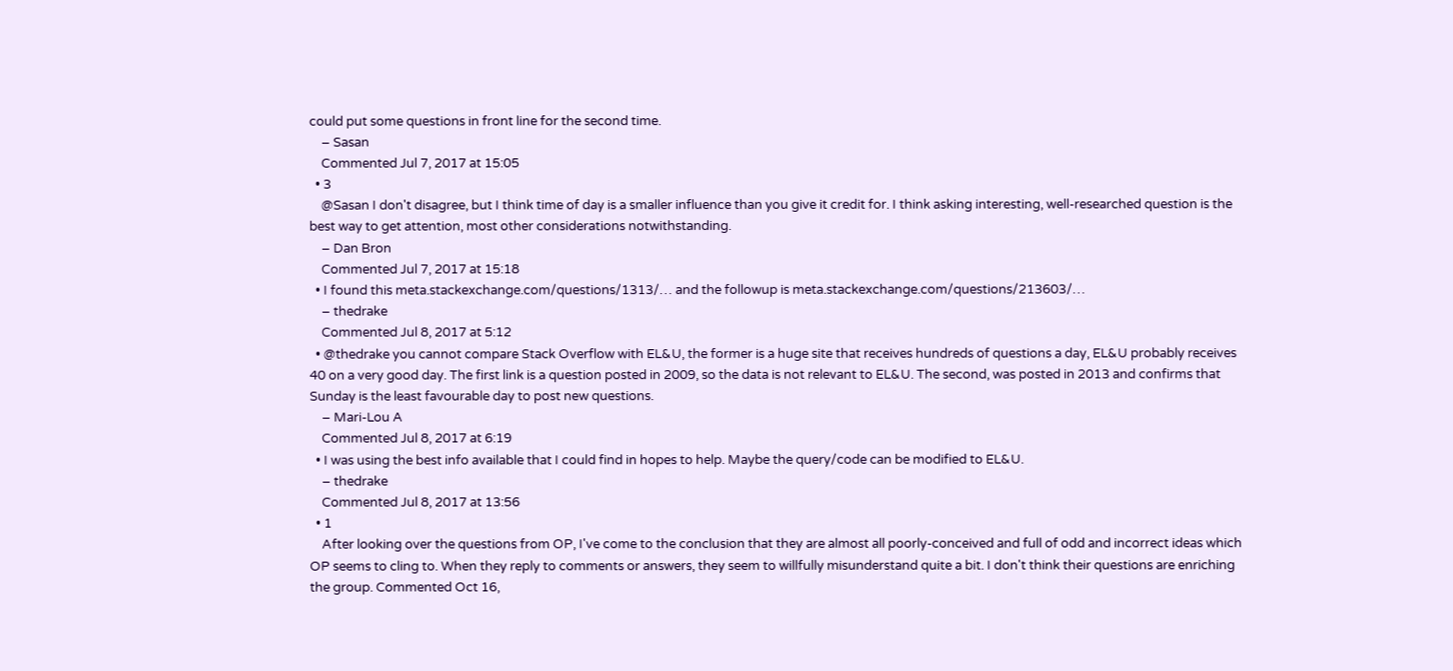could put some questions in front line for the second time.
    – Sasan
    Commented Jul 7, 2017 at 15:05
  • 3
    @Sasan I don't disagree, but I think time of day is a smaller influence than you give it credit for. I think asking interesting, well-researched question is the best way to get attention, most other considerations notwithstanding.
    – Dan Bron
    Commented Jul 7, 2017 at 15:18
  • I found this meta.stackexchange.com/questions/1313/… and the followup is meta.stackexchange.com/questions/213603/…
    – thedrake
    Commented Jul 8, 2017 at 5:12
  • @thedrake you cannot compare Stack Overflow with EL&U, the former is a huge site that receives hundreds of questions a day, EL&U probably receives 40 on a very good day. The first link is a question posted in 2009, so the data is not relevant to EL&U. The second, was posted in 2013 and confirms that Sunday is the least favourable day to post new questions.
    – Mari-Lou A
    Commented Jul 8, 2017 at 6:19
  • I was using the best info available that I could find in hopes to help. Maybe the query/code can be modified to EL&U.
    – thedrake
    Commented Jul 8, 2017 at 13:56
  • 1
    After looking over the questions from OP, I've come to the conclusion that they are almost all poorly-conceived and full of odd and incorrect ideas which OP seems to cling to. When they reply to comments or answers, they seem to willfully misunderstand quite a bit. I don't think their questions are enriching the group. Commented Oct 16,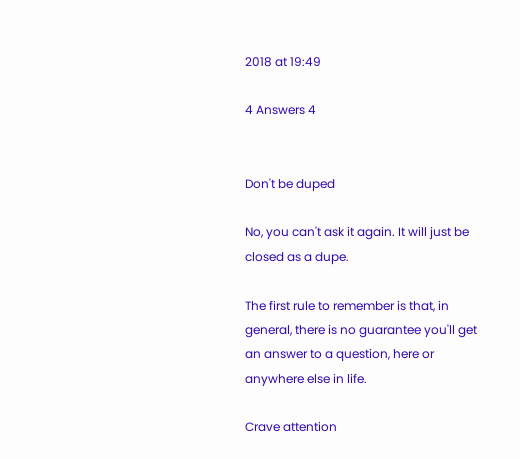2018 at 19:49

4 Answers 4


Don't be duped

No, you can't ask it again. It will just be closed as a dupe.

The first rule to remember is that, in general, there is no guarantee you'll get an answer to a question, here or anywhere else in life.

Crave attention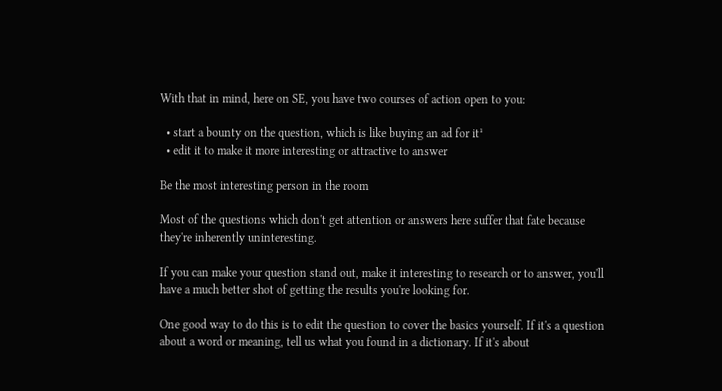With that in mind, here on SE, you have two courses of action open to you:

  • start a bounty on the question, which is like buying an ad for it¹
  • edit it to make it more interesting or attractive to answer

Be the most interesting person in the room

Most of the questions which don't get attention or answers here suffer that fate because they're inherently uninteresting.

If you can make your question stand out, make it interesting to research or to answer, you'll have a much better shot of getting the results you're looking for.

One good way to do this is to edit the question to cover the basics yourself. If it's a question about a word or meaning, tell us what you found in a dictionary. If it's about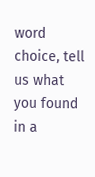word choice, tell us what you found in a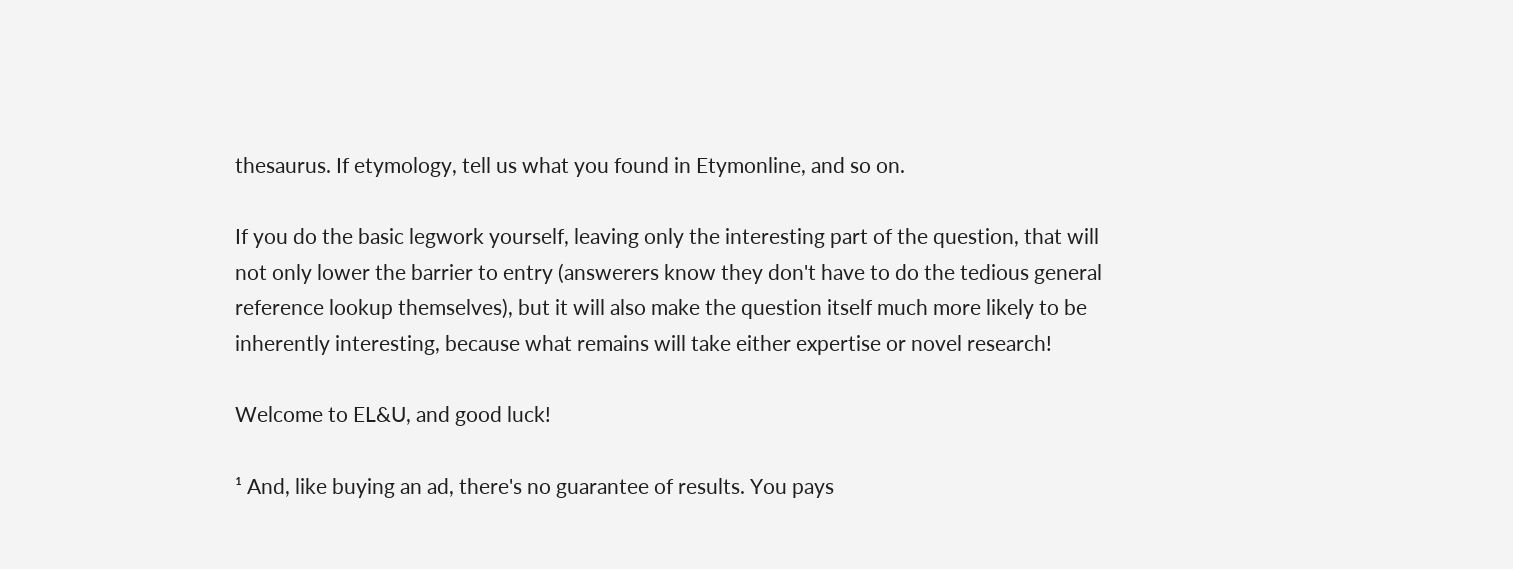thesaurus. If etymology, tell us what you found in Etymonline, and so on.

If you do the basic legwork yourself, leaving only the interesting part of the question, that will not only lower the barrier to entry (answerers know they don't have to do the tedious general reference lookup themselves), but it will also make the question itself much more likely to be inherently interesting, because what remains will take either expertise or novel research!

Welcome to EL&U, and good luck!

¹ And, like buying an ad, there's no guarantee of results. You pays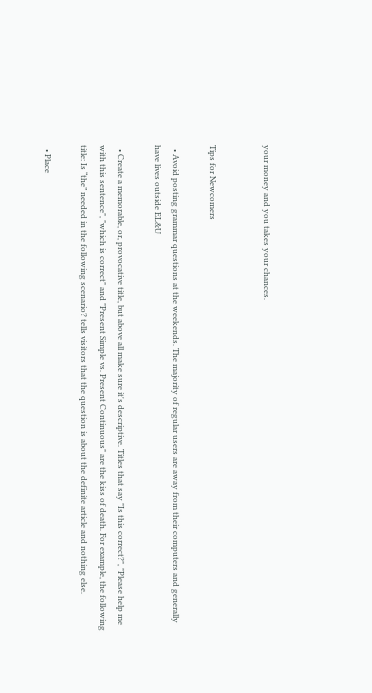your money and you takes your chances.


Tips for Newcomers

  • Avoid posting grammar questions at the weekends. The majority of regular users are away from their computers and generally have lives outside EL&U

  • Create a memorable, or, provocative title, but above all make sure it's descriptive. Titles that say "Is this correct?", "Please help me with this sentence", "which is correct" and "Present Simple vs. Present Continuous" are the kiss of death. For example, the following title: Is “the” needed in the following scenario? tells visitors that the question is about the definite article and nothing else.

  • Place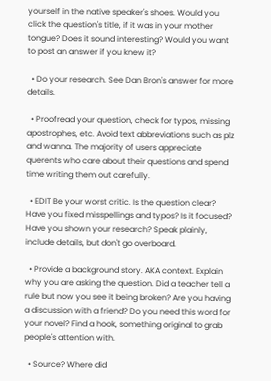yourself in the native speaker's shoes. Would you click the question's title, if it was in your mother tongue? Does it sound interesting? Would you want to post an answer if you knew it?

  • Do your research. See Dan Bron's answer for more details.

  • Proofread your question, check for typos, missing apostrophes, etc. Avoid text abbreviations such as plz and wanna. The majority of users appreciate querents who care about their questions and spend time writing them out carefully.

  • EDIT Be your worst critic. Is the question clear? Have you fixed misspellings and typos? Is it focused? Have you shown your research? Speak plainly, include details, but don't go overboard.

  • Provide a background story. AKA context. Explain why you are asking the question. Did a teacher tell a rule but now you see it being broken? Are you having a discussion with a friend? Do you need this word for your novel? Find a hook, something original to grab people's attention with.

  • Source? Where did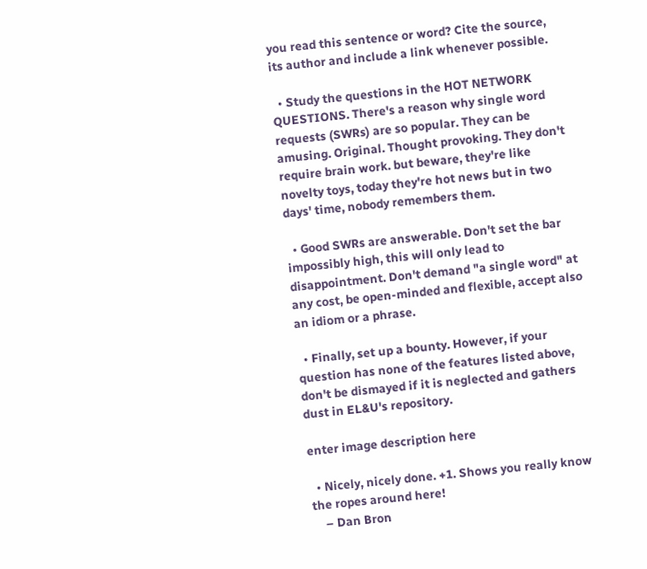you read this sentence or word? Cite the source, its author and include a link whenever possible.

  • Study the questions in the HOT NETWORK QUESTIONS. There's a reason why single word requests (SWRs) are so popular. They can be amusing. Original. Thought provoking. They don't require brain work. but beware, they're like novelty toys, today they're hot news but in two days' time, nobody remembers them.

  • Good SWRs are answerable. Don't set the bar impossibly high, this will only lead to disappointment. Don't demand "a single word" at any cost, be open-minded and flexible, accept also an idiom or a phrase.

  • Finally, set up a bounty. However, if your question has none of the features listed above, don't be dismayed if it is neglected and gathers dust in EL&U's repository.

enter image description here

  • Nicely, nicely done. +1. Shows you really know the ropes around here!
    – Dan Bron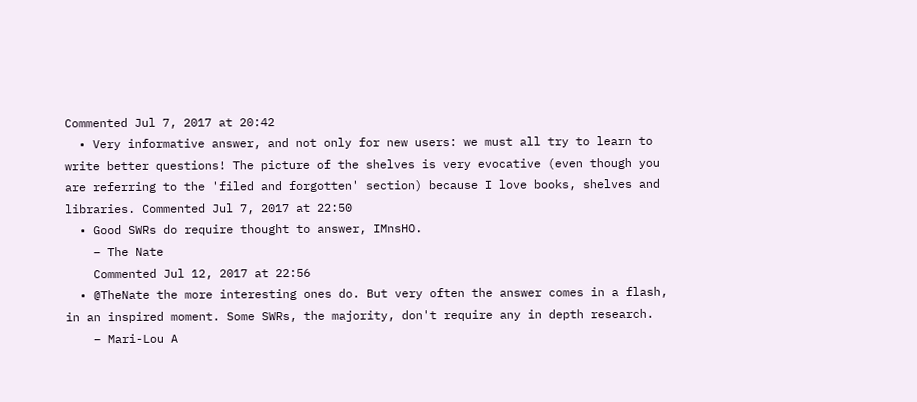Commented Jul 7, 2017 at 20:42
  • Very informative answer, and not only for new users: we must all try to learn to write better questions! The picture of the shelves is very evocative (even though you are referring to the 'filed and forgotten' section) because I love books, shelves and libraries. Commented Jul 7, 2017 at 22:50
  • Good SWRs do require thought to answer, IMnsHO.
    – The Nate
    Commented Jul 12, 2017 at 22:56
  • @TheNate the more interesting ones do. But very often the answer comes in a flash, in an inspired moment. Some SWRs, the majority, don't require any in depth research.
    – Mari-Lou A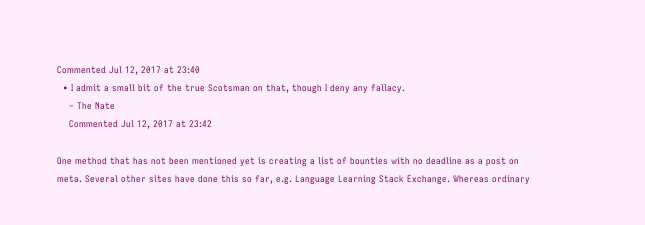Commented Jul 12, 2017 at 23:40
  • I admit a small bit of the true Scotsman on that, though I deny any fallacy.
    – The Nate
    Commented Jul 12, 2017 at 23:42

One method that has not been mentioned yet is creating a list of bounties with no deadline as a post on meta. Several other sites have done this so far, e.g. Language Learning Stack Exchange. Whereas ordinary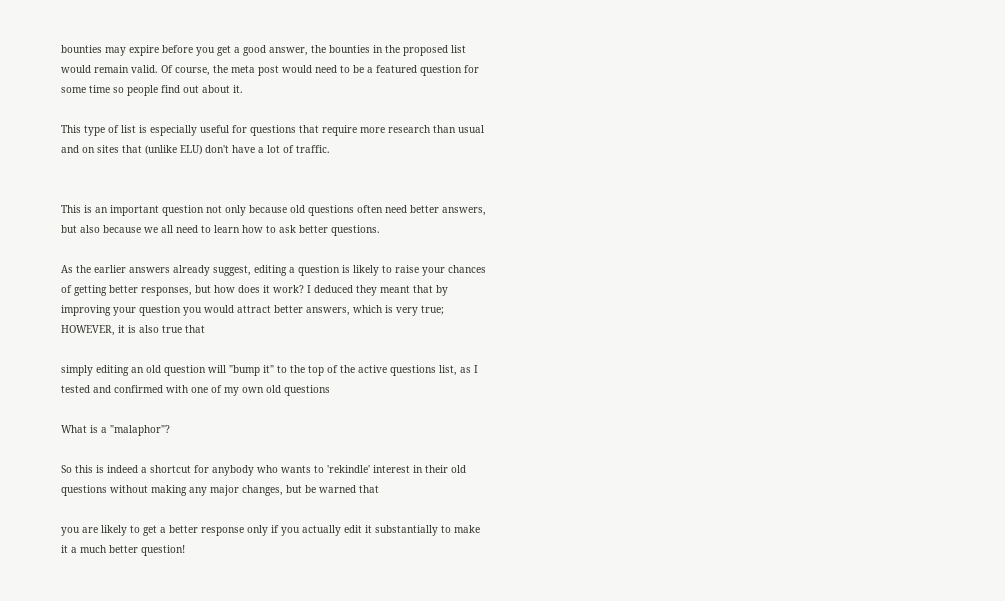bounties may expire before you get a good answer, the bounties in the proposed list would remain valid. Of course, the meta post would need to be a featured question for some time so people find out about it.

This type of list is especially useful for questions that require more research than usual and on sites that (unlike ELU) don't have a lot of traffic.


This is an important question not only because old questions often need better answers, but also because we all need to learn how to ask better questions.

As the earlier answers already suggest, editing a question is likely to raise your chances of getting better responses, but how does it work? I deduced they meant that by improving your question you would attract better answers, which is very true; HOWEVER, it is also true that

simply editing an old question will "bump it" to the top of the active questions list, as I tested and confirmed with one of my own old questions

What is a "malaphor"?

So this is indeed a shortcut for anybody who wants to 'rekindle' interest in their old questions without making any major changes, but be warned that

you are likely to get a better response only if you actually edit it substantially to make it a much better question!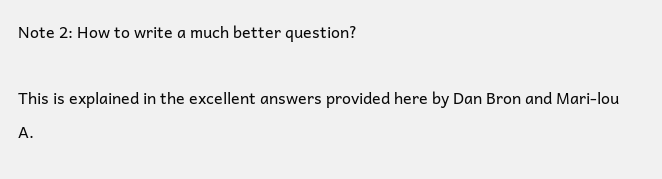Note 2: How to write a much better question?

This is explained in the excellent answers provided here by Dan Bron and Mari-lou A.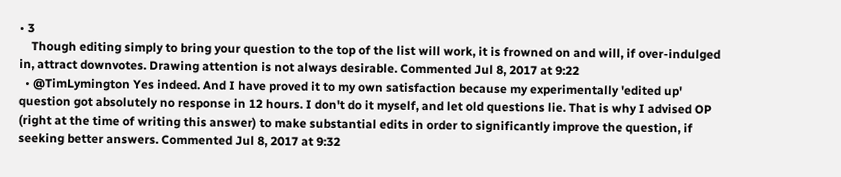• 3
    Though editing simply to bring your question to the top of the list will work, it is frowned on and will, if over-indulged in, attract downvotes. Drawing attention is not always desirable. Commented Jul 8, 2017 at 9:22
  • @TimLymington Yes indeed. And I have proved it to my own satisfaction because my experimentally 'edited up' question got absolutely no response in 12 hours. I don't do it myself, and let old questions lie. That is why I advised OP (right at the time of writing this answer) to make substantial edits in order to significantly improve the question, if seeking better answers. Commented Jul 8, 2017 at 9:32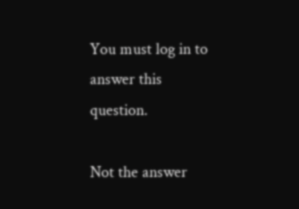You must log in to answer this question.

Not the answer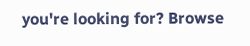you're looking for? Browse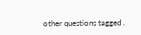other questions tagged .